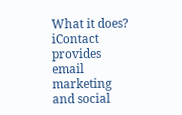What it does?
iContact provides email marketing and social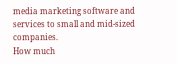media marketing software and services to small and mid-sized companies.
How much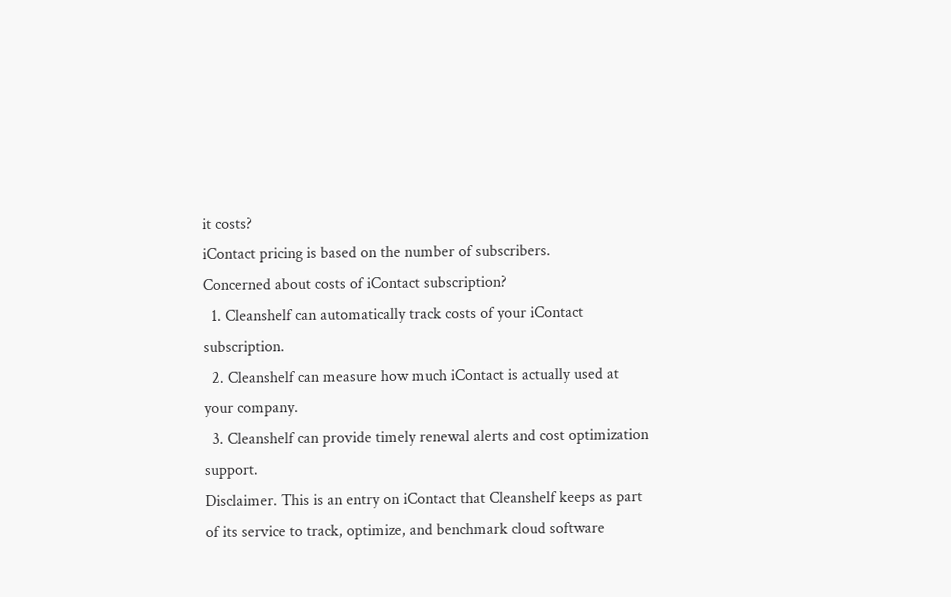it costs?
iContact pricing is based on the number of subscribers.
Concerned about costs of iContact subscription?
  1. Cleanshelf can automatically track costs of your iContact subscription.
  2. Cleanshelf can measure how much iContact is actually used at your company.
  3. Cleanshelf can provide timely renewal alerts and cost optimization support.
Disclaimer. This is an entry on iContact that Cleanshelf keeps as part of its service to track, optimize, and benchmark cloud software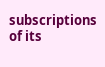subscriptions of its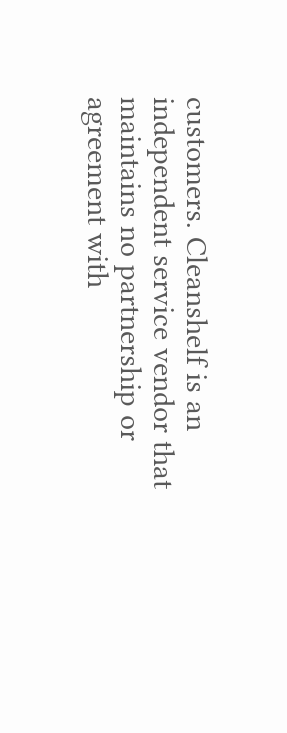customers. Cleanshelf is an independent service vendor that maintains no partnership or agreement with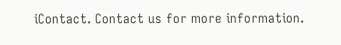iContact. Contact us for more information.